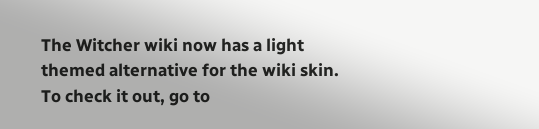The Witcher wiki now has a light themed alternative for the wiki skin. To check it out, go to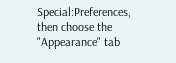Special:Preferences, then choose the "Appearance" tab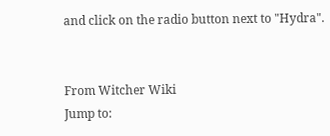and click on the radio button next to "Hydra".


From Witcher Wiki
Jump to: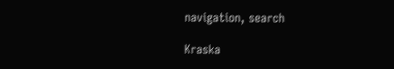navigation, search

Kraska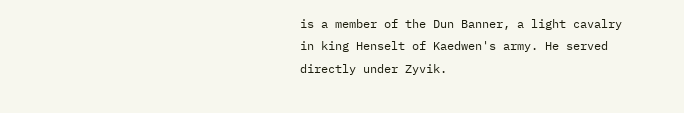is a member of the Dun Banner, a light cavalry in king Henselt of Kaedwen's army. He served directly under Zyvik.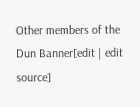Other members of the Dun Banner[edit | edit source]